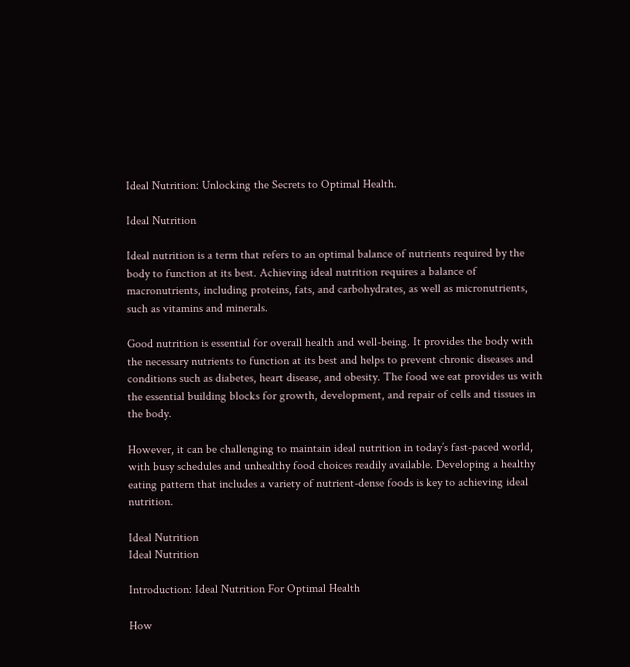Ideal Nutrition: Unlocking the Secrets to Optimal Health.

Ideal Nutrition

Ideal nutrition is a term that refers to an optimal balance of nutrients required by the body to function at its best. Achieving ideal nutrition requires a balance of macronutrients, including proteins, fats, and carbohydrates, as well as micronutrients, such as vitamins and minerals.

Good nutrition is essential for overall health and well-being. It provides the body with the necessary nutrients to function at its best and helps to prevent chronic diseases and conditions such as diabetes, heart disease, and obesity. The food we eat provides us with the essential building blocks for growth, development, and repair of cells and tissues in the body.

However, it can be challenging to maintain ideal nutrition in today’s fast-paced world, with busy schedules and unhealthy food choices readily available. Developing a healthy eating pattern that includes a variety of nutrient-dense foods is key to achieving ideal nutrition.

Ideal Nutrition
Ideal Nutrition

Introduction: Ideal Nutrition For Optimal Health

How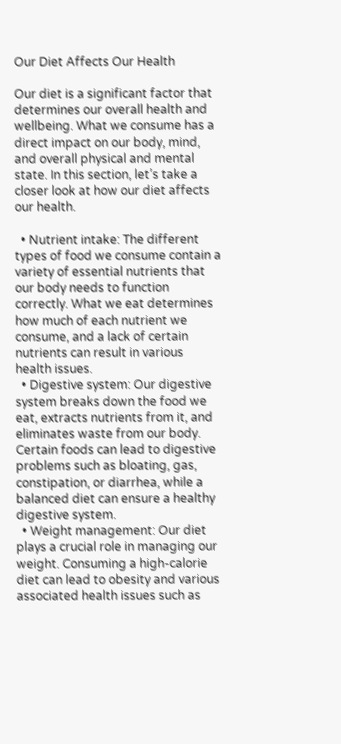Our Diet Affects Our Health

Our diet is a significant factor that determines our overall health and wellbeing. What we consume has a direct impact on our body, mind, and overall physical and mental state. In this section, let’s take a closer look at how our diet affects our health.

  • Nutrient intake: The different types of food we consume contain a variety of essential nutrients that our body needs to function correctly. What we eat determines how much of each nutrient we consume, and a lack of certain nutrients can result in various health issues.
  • Digestive system: Our digestive system breaks down the food we eat, extracts nutrients from it, and eliminates waste from our body. Certain foods can lead to digestive problems such as bloating, gas, constipation, or diarrhea, while a balanced diet can ensure a healthy digestive system.
  • Weight management: Our diet plays a crucial role in managing our weight. Consuming a high-calorie diet can lead to obesity and various associated health issues such as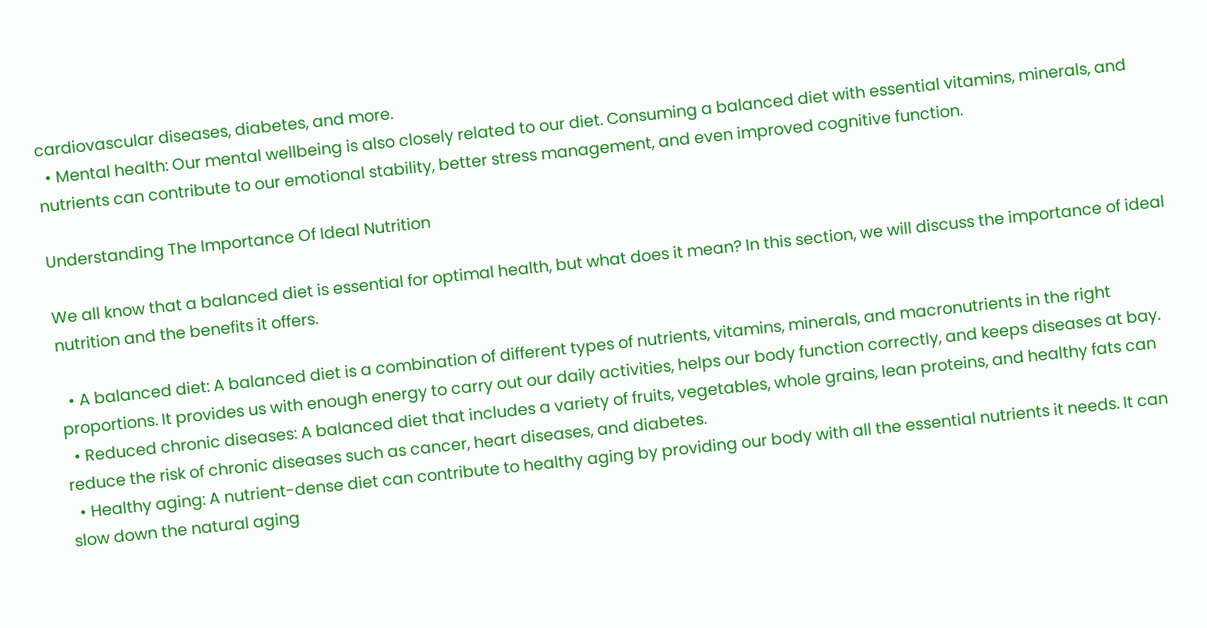cardiovascular diseases, diabetes, and more.
  • Mental health: Our mental wellbeing is also closely related to our diet. Consuming a balanced diet with essential vitamins, minerals, and nutrients can contribute to our emotional stability, better stress management, and even improved cognitive function.

Understanding The Importance Of Ideal Nutrition

We all know that a balanced diet is essential for optimal health, but what does it mean? In this section, we will discuss the importance of ideal nutrition and the benefits it offers.

  • A balanced diet: A balanced diet is a combination of different types of nutrients, vitamins, minerals, and macronutrients in the right proportions. It provides us with enough energy to carry out our daily activities, helps our body function correctly, and keeps diseases at bay.
  • Reduced chronic diseases: A balanced diet that includes a variety of fruits, vegetables, whole grains, lean proteins, and healthy fats can reduce the risk of chronic diseases such as cancer, heart diseases, and diabetes.
  • Healthy aging: A nutrient-dense diet can contribute to healthy aging by providing our body with all the essential nutrients it needs. It can slow down the natural aging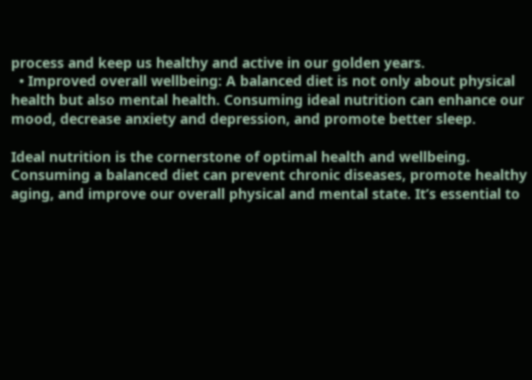process and keep us healthy and active in our golden years.
  • Improved overall wellbeing: A balanced diet is not only about physical health but also mental health. Consuming ideal nutrition can enhance our mood, decrease anxiety and depression, and promote better sleep.

Ideal nutrition is the cornerstone of optimal health and wellbeing. Consuming a balanced diet can prevent chronic diseases, promote healthy aging, and improve our overall physical and mental state. It’s essential to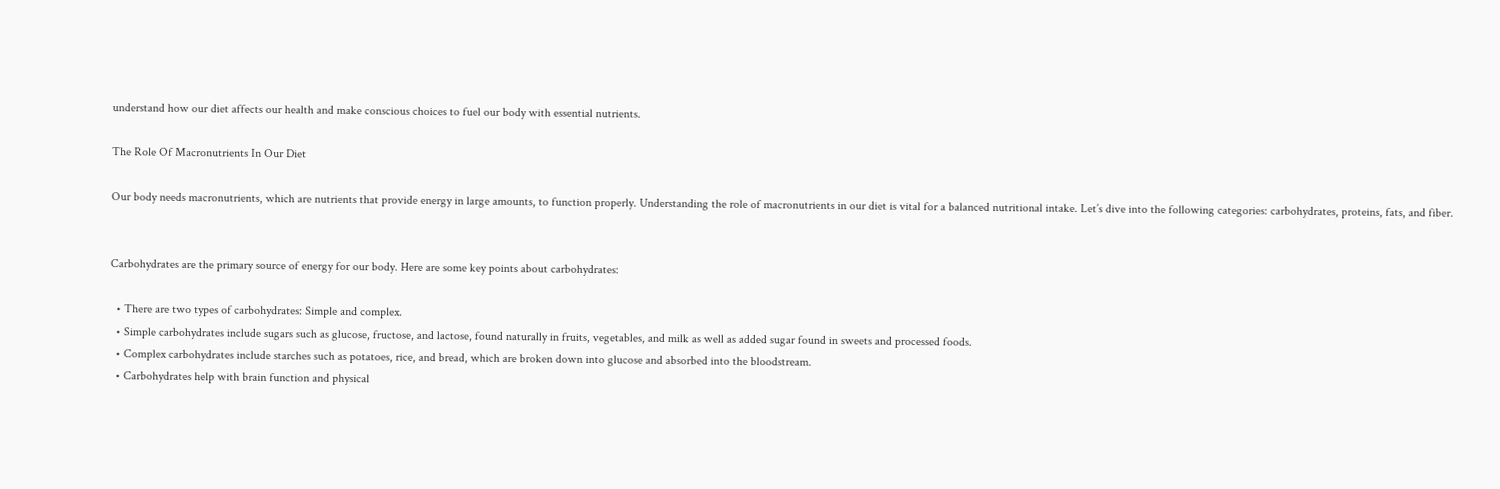understand how our diet affects our health and make conscious choices to fuel our body with essential nutrients.

The Role Of Macronutrients In Our Diet

Our body needs macronutrients, which are nutrients that provide energy in large amounts, to function properly. Understanding the role of macronutrients in our diet is vital for a balanced nutritional intake. Let’s dive into the following categories: carbohydrates, proteins, fats, and fiber.


Carbohydrates are the primary source of energy for our body. Here are some key points about carbohydrates:

  • There are two types of carbohydrates: Simple and complex.
  • Simple carbohydrates include sugars such as glucose, fructose, and lactose, found naturally in fruits, vegetables, and milk as well as added sugar found in sweets and processed foods.
  • Complex carbohydrates include starches such as potatoes, rice, and bread, which are broken down into glucose and absorbed into the bloodstream.
  • Carbohydrates help with brain function and physical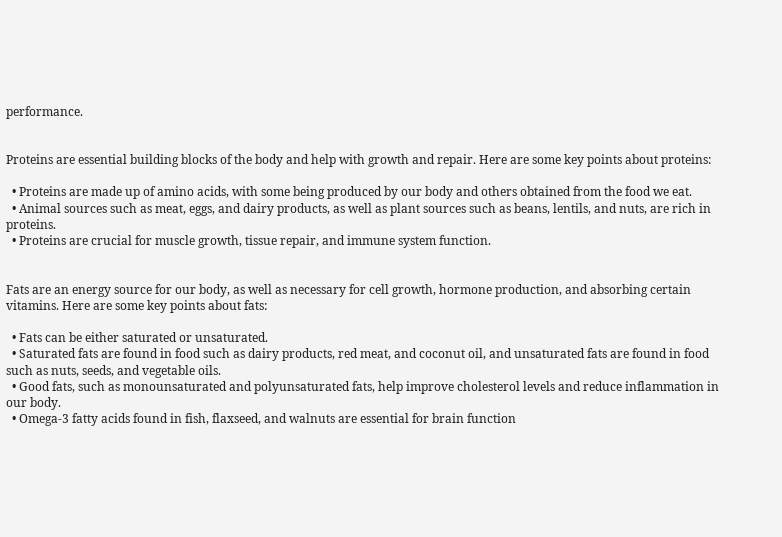performance.


Proteins are essential building blocks of the body and help with growth and repair. Here are some key points about proteins:

  • Proteins are made up of amino acids, with some being produced by our body and others obtained from the food we eat.
  • Animal sources such as meat, eggs, and dairy products, as well as plant sources such as beans, lentils, and nuts, are rich in proteins.
  • Proteins are crucial for muscle growth, tissue repair, and immune system function.


Fats are an energy source for our body, as well as necessary for cell growth, hormone production, and absorbing certain vitamins. Here are some key points about fats:

  • Fats can be either saturated or unsaturated.
  • Saturated fats are found in food such as dairy products, red meat, and coconut oil, and unsaturated fats are found in food such as nuts, seeds, and vegetable oils.
  • Good fats, such as monounsaturated and polyunsaturated fats, help improve cholesterol levels and reduce inflammation in our body.
  • Omega-3 fatty acids found in fish, flaxseed, and walnuts are essential for brain function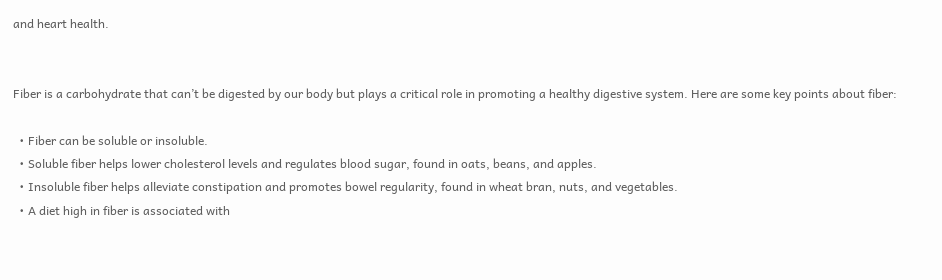and heart health.


Fiber is a carbohydrate that can’t be digested by our body but plays a critical role in promoting a healthy digestive system. Here are some key points about fiber:

  • Fiber can be soluble or insoluble.
  • Soluble fiber helps lower cholesterol levels and regulates blood sugar, found in oats, beans, and apples.
  • Insoluble fiber helps alleviate constipation and promotes bowel regularity, found in wheat bran, nuts, and vegetables.
  • A diet high in fiber is associated with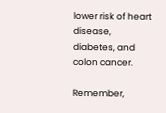lower risk of heart disease, diabetes, and colon cancer.

Remember,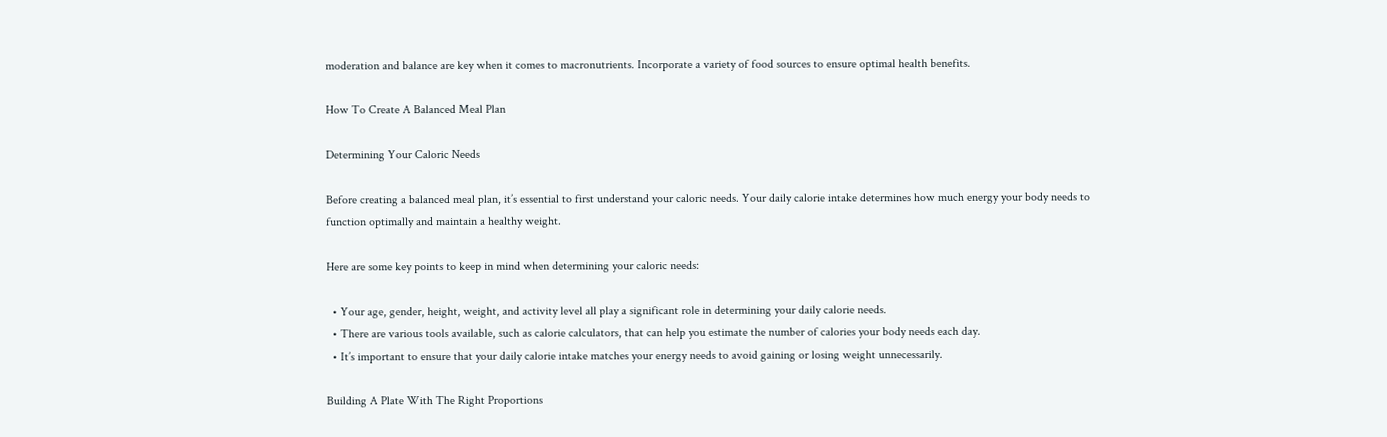moderation and balance are key when it comes to macronutrients. Incorporate a variety of food sources to ensure optimal health benefits.

How To Create A Balanced Meal Plan

Determining Your Caloric Needs

Before creating a balanced meal plan, it’s essential to first understand your caloric needs. Your daily calorie intake determines how much energy your body needs to function optimally and maintain a healthy weight.

Here are some key points to keep in mind when determining your caloric needs:

  • Your age, gender, height, weight, and activity level all play a significant role in determining your daily calorie needs.
  • There are various tools available, such as calorie calculators, that can help you estimate the number of calories your body needs each day.
  • It’s important to ensure that your daily calorie intake matches your energy needs to avoid gaining or losing weight unnecessarily.

Building A Plate With The Right Proportions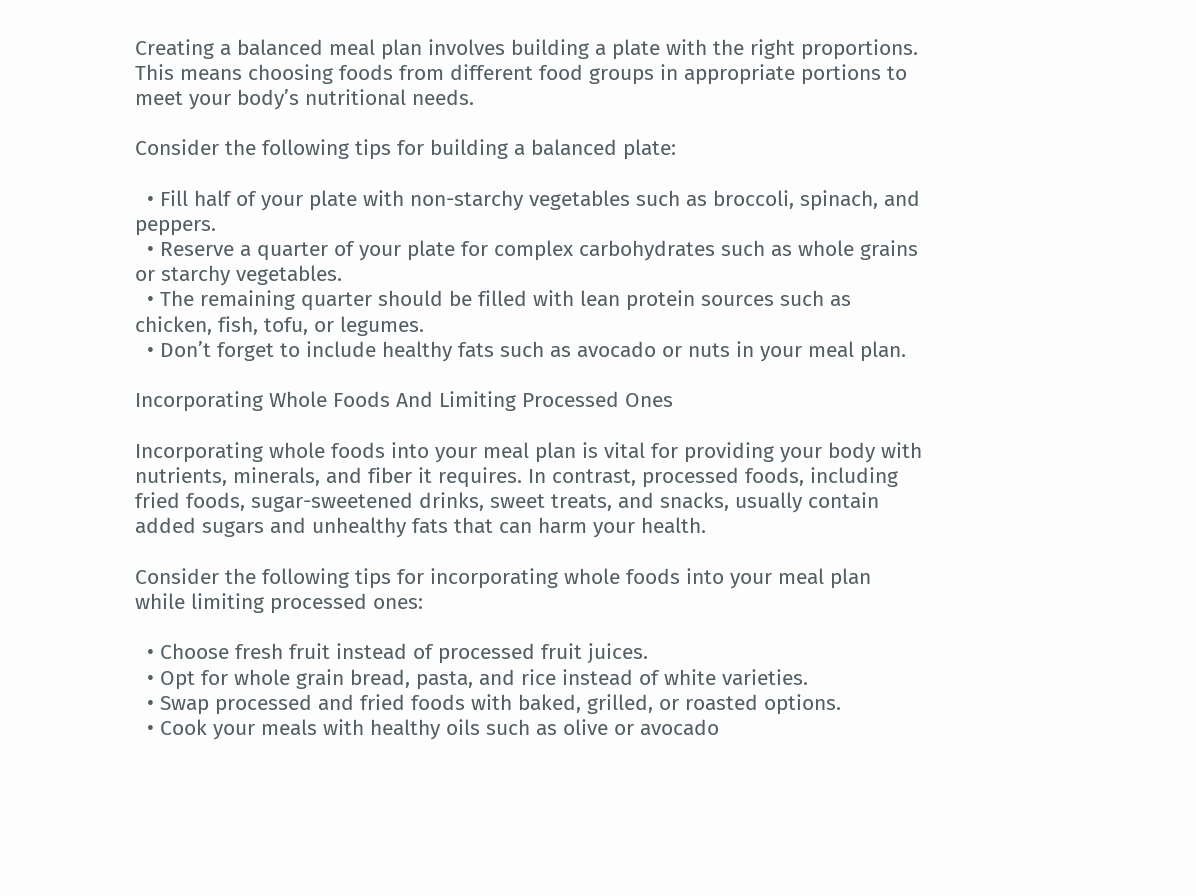Creating a balanced meal plan involves building a plate with the right proportions. This means choosing foods from different food groups in appropriate portions to meet your body’s nutritional needs.

Consider the following tips for building a balanced plate:

  • Fill half of your plate with non-starchy vegetables such as broccoli, spinach, and peppers.
  • Reserve a quarter of your plate for complex carbohydrates such as whole grains or starchy vegetables.
  • The remaining quarter should be filled with lean protein sources such as chicken, fish, tofu, or legumes.
  • Don’t forget to include healthy fats such as avocado or nuts in your meal plan.

Incorporating Whole Foods And Limiting Processed Ones

Incorporating whole foods into your meal plan is vital for providing your body with nutrients, minerals, and fiber it requires. In contrast, processed foods, including fried foods, sugar-sweetened drinks, sweet treats, and snacks, usually contain added sugars and unhealthy fats that can harm your health.

Consider the following tips for incorporating whole foods into your meal plan while limiting processed ones:

  • Choose fresh fruit instead of processed fruit juices.
  • Opt for whole grain bread, pasta, and rice instead of white varieties.
  • Swap processed and fried foods with baked, grilled, or roasted options.
  • Cook your meals with healthy oils such as olive or avocado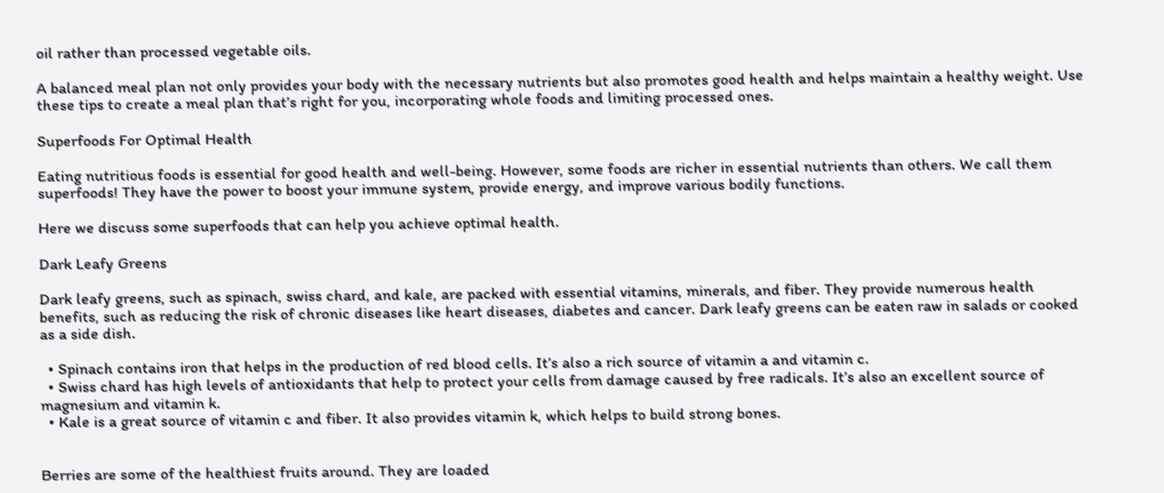oil rather than processed vegetable oils.

A balanced meal plan not only provides your body with the necessary nutrients but also promotes good health and helps maintain a healthy weight. Use these tips to create a meal plan that’s right for you, incorporating whole foods and limiting processed ones.

Superfoods For Optimal Health

Eating nutritious foods is essential for good health and well-being. However, some foods are richer in essential nutrients than others. We call them superfoods! They have the power to boost your immune system, provide energy, and improve various bodily functions.

Here we discuss some superfoods that can help you achieve optimal health.

Dark Leafy Greens

Dark leafy greens, such as spinach, swiss chard, and kale, are packed with essential vitamins, minerals, and fiber. They provide numerous health benefits, such as reducing the risk of chronic diseases like heart diseases, diabetes and cancer. Dark leafy greens can be eaten raw in salads or cooked as a side dish.

  • Spinach contains iron that helps in the production of red blood cells. It’s also a rich source of vitamin a and vitamin c.
  • Swiss chard has high levels of antioxidants that help to protect your cells from damage caused by free radicals. It’s also an excellent source of magnesium and vitamin k.
  • Kale is a great source of vitamin c and fiber. It also provides vitamin k, which helps to build strong bones.


Berries are some of the healthiest fruits around. They are loaded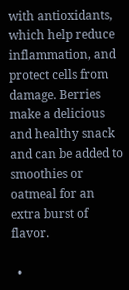with antioxidants, which help reduce inflammation, and protect cells from damage. Berries make a delicious and healthy snack and can be added to smoothies or oatmeal for an extra burst of flavor.

  •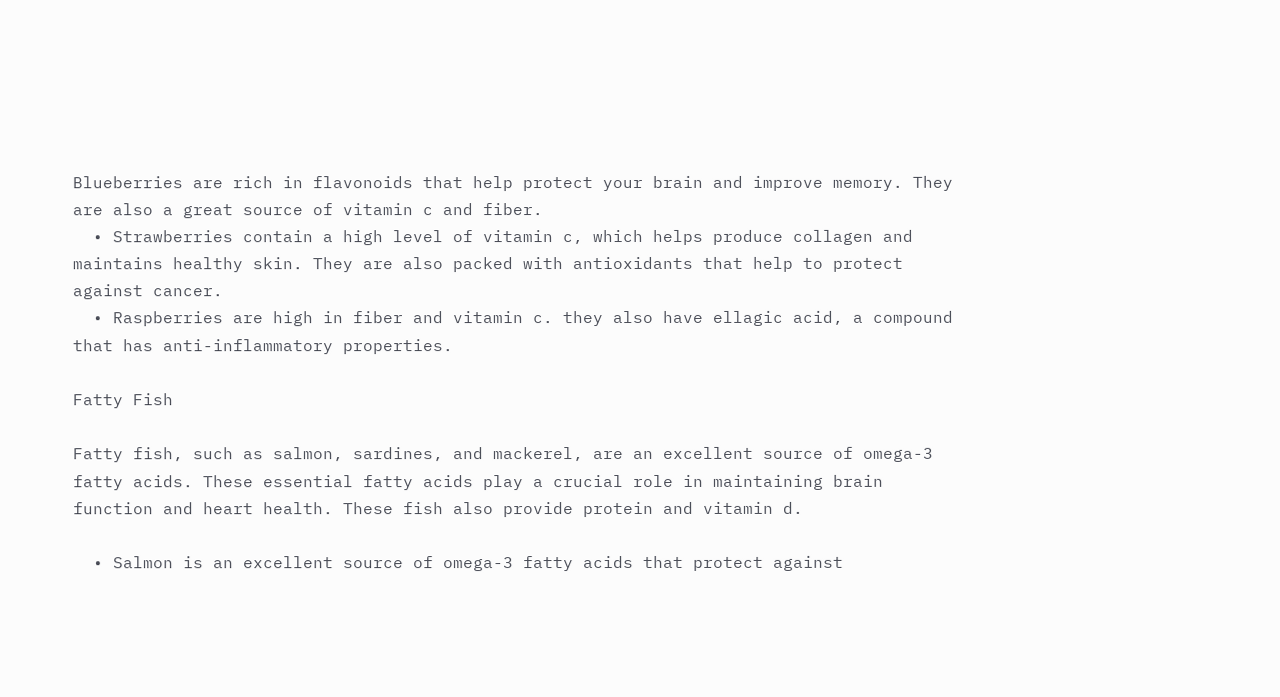Blueberries are rich in flavonoids that help protect your brain and improve memory. They are also a great source of vitamin c and fiber.
  • Strawberries contain a high level of vitamin c, which helps produce collagen and maintains healthy skin. They are also packed with antioxidants that help to protect against cancer.
  • Raspberries are high in fiber and vitamin c. they also have ellagic acid, a compound that has anti-inflammatory properties.

Fatty Fish

Fatty fish, such as salmon, sardines, and mackerel, are an excellent source of omega-3 fatty acids. These essential fatty acids play a crucial role in maintaining brain function and heart health. These fish also provide protein and vitamin d.

  • Salmon is an excellent source of omega-3 fatty acids that protect against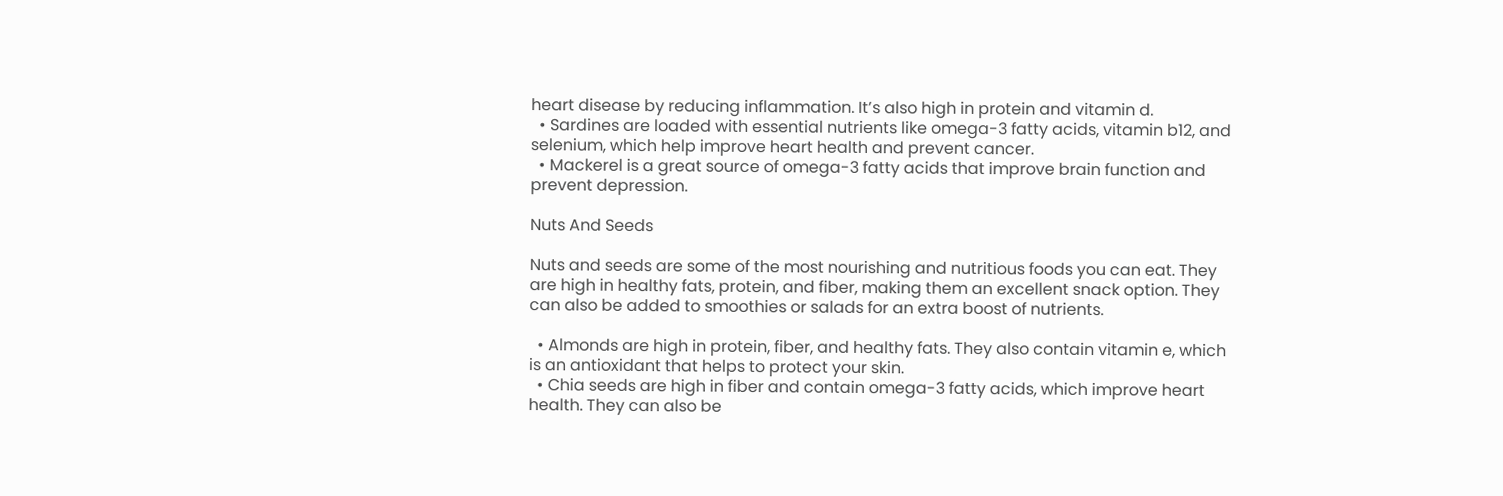heart disease by reducing inflammation. It’s also high in protein and vitamin d.
  • Sardines are loaded with essential nutrients like omega-3 fatty acids, vitamin b12, and selenium, which help improve heart health and prevent cancer.
  • Mackerel is a great source of omega-3 fatty acids that improve brain function and prevent depression.

Nuts And Seeds

Nuts and seeds are some of the most nourishing and nutritious foods you can eat. They are high in healthy fats, protein, and fiber, making them an excellent snack option. They can also be added to smoothies or salads for an extra boost of nutrients.

  • Almonds are high in protein, fiber, and healthy fats. They also contain vitamin e, which is an antioxidant that helps to protect your skin.
  • Chia seeds are high in fiber and contain omega-3 fatty acids, which improve heart health. They can also be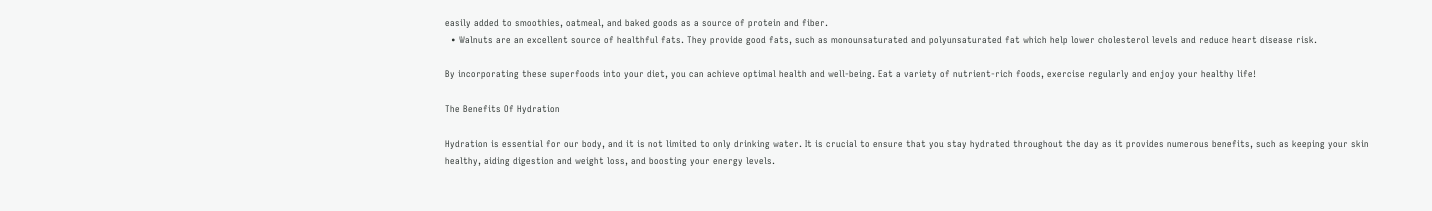easily added to smoothies, oatmeal, and baked goods as a source of protein and fiber.
  • Walnuts are an excellent source of healthful fats. They provide good fats, such as monounsaturated and polyunsaturated fat which help lower cholesterol levels and reduce heart disease risk.

By incorporating these superfoods into your diet, you can achieve optimal health and well-being. Eat a variety of nutrient-rich foods, exercise regularly and enjoy your healthy life!

The Benefits Of Hydration

Hydration is essential for our body, and it is not limited to only drinking water. It is crucial to ensure that you stay hydrated throughout the day as it provides numerous benefits, such as keeping your skin healthy, aiding digestion and weight loss, and boosting your energy levels.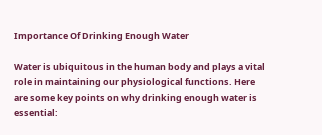Importance Of Drinking Enough Water

Water is ubiquitous in the human body and plays a vital role in maintaining our physiological functions. Here are some key points on why drinking enough water is essential: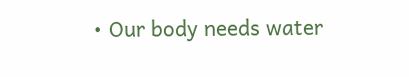• Our body needs water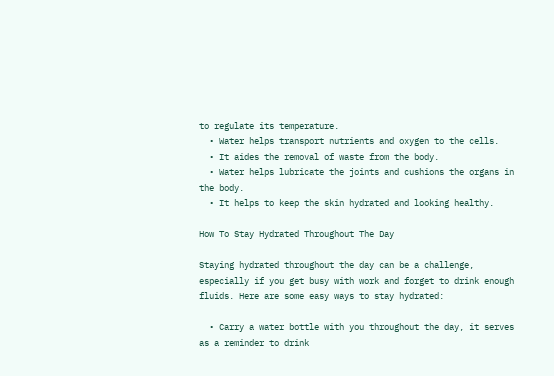to regulate its temperature.
  • Water helps transport nutrients and oxygen to the cells.
  • It aides the removal of waste from the body.
  • Water helps lubricate the joints and cushions the organs in the body.
  • It helps to keep the skin hydrated and looking healthy.

How To Stay Hydrated Throughout The Day

Staying hydrated throughout the day can be a challenge, especially if you get busy with work and forget to drink enough fluids. Here are some easy ways to stay hydrated:

  • Carry a water bottle with you throughout the day, it serves as a reminder to drink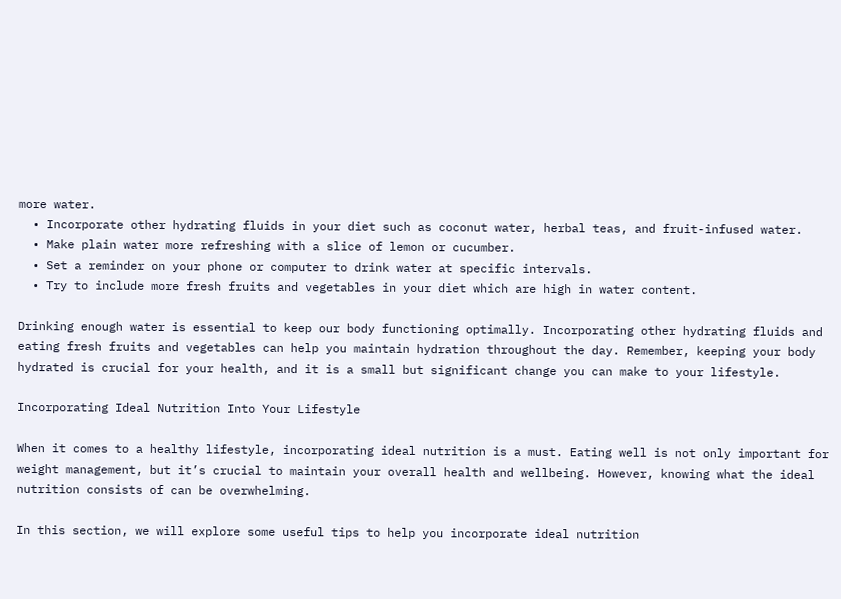more water.
  • Incorporate other hydrating fluids in your diet such as coconut water, herbal teas, and fruit-infused water.
  • Make plain water more refreshing with a slice of lemon or cucumber.
  • Set a reminder on your phone or computer to drink water at specific intervals.
  • Try to include more fresh fruits and vegetables in your diet which are high in water content.

Drinking enough water is essential to keep our body functioning optimally. Incorporating other hydrating fluids and eating fresh fruits and vegetables can help you maintain hydration throughout the day. Remember, keeping your body hydrated is crucial for your health, and it is a small but significant change you can make to your lifestyle.

Incorporating Ideal Nutrition Into Your Lifestyle

When it comes to a healthy lifestyle, incorporating ideal nutrition is a must. Eating well is not only important for weight management, but it’s crucial to maintain your overall health and wellbeing. However, knowing what the ideal nutrition consists of can be overwhelming.

In this section, we will explore some useful tips to help you incorporate ideal nutrition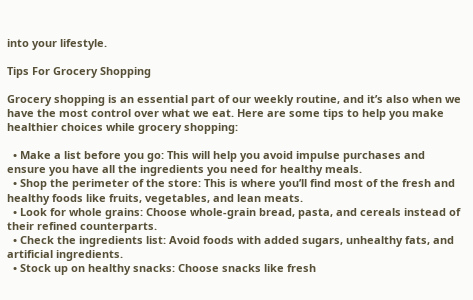into your lifestyle.

Tips For Grocery Shopping

Grocery shopping is an essential part of our weekly routine, and it’s also when we have the most control over what we eat. Here are some tips to help you make healthier choices while grocery shopping:

  • Make a list before you go: This will help you avoid impulse purchases and ensure you have all the ingredients you need for healthy meals.
  • Shop the perimeter of the store: This is where you’ll find most of the fresh and healthy foods like fruits, vegetables, and lean meats.
  • Look for whole grains: Choose whole-grain bread, pasta, and cereals instead of their refined counterparts.
  • Check the ingredients list: Avoid foods with added sugars, unhealthy fats, and artificial ingredients.
  • Stock up on healthy snacks: Choose snacks like fresh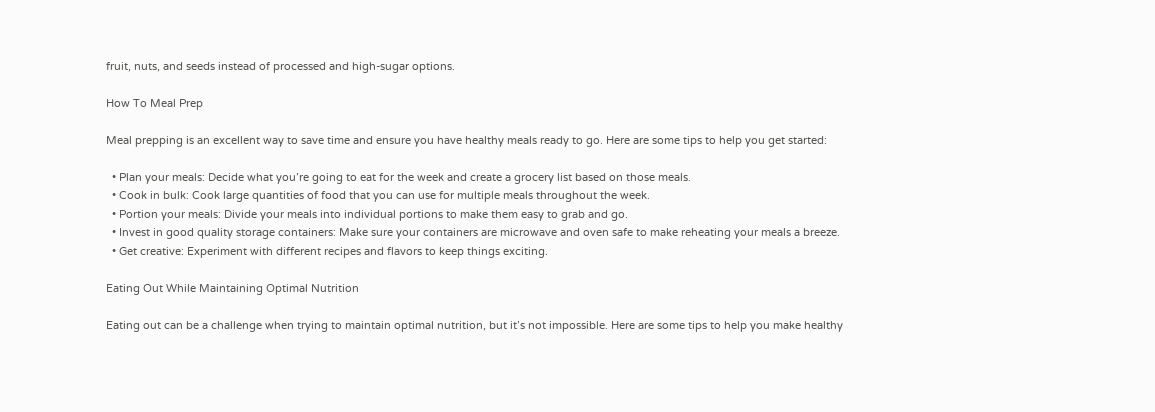fruit, nuts, and seeds instead of processed and high-sugar options.

How To Meal Prep

Meal prepping is an excellent way to save time and ensure you have healthy meals ready to go. Here are some tips to help you get started:

  • Plan your meals: Decide what you’re going to eat for the week and create a grocery list based on those meals.
  • Cook in bulk: Cook large quantities of food that you can use for multiple meals throughout the week.
  • Portion your meals: Divide your meals into individual portions to make them easy to grab and go.
  • Invest in good quality storage containers: Make sure your containers are microwave and oven safe to make reheating your meals a breeze.
  • Get creative: Experiment with different recipes and flavors to keep things exciting.

Eating Out While Maintaining Optimal Nutrition

Eating out can be a challenge when trying to maintain optimal nutrition, but it’s not impossible. Here are some tips to help you make healthy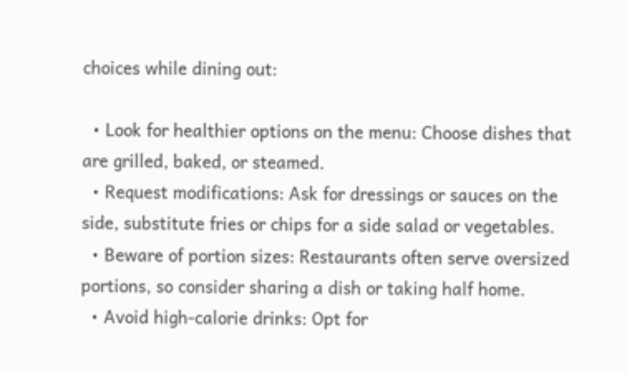choices while dining out:

  • Look for healthier options on the menu: Choose dishes that are grilled, baked, or steamed.
  • Request modifications: Ask for dressings or sauces on the side, substitute fries or chips for a side salad or vegetables.
  • Beware of portion sizes: Restaurants often serve oversized portions, so consider sharing a dish or taking half home.
  • Avoid high-calorie drinks: Opt for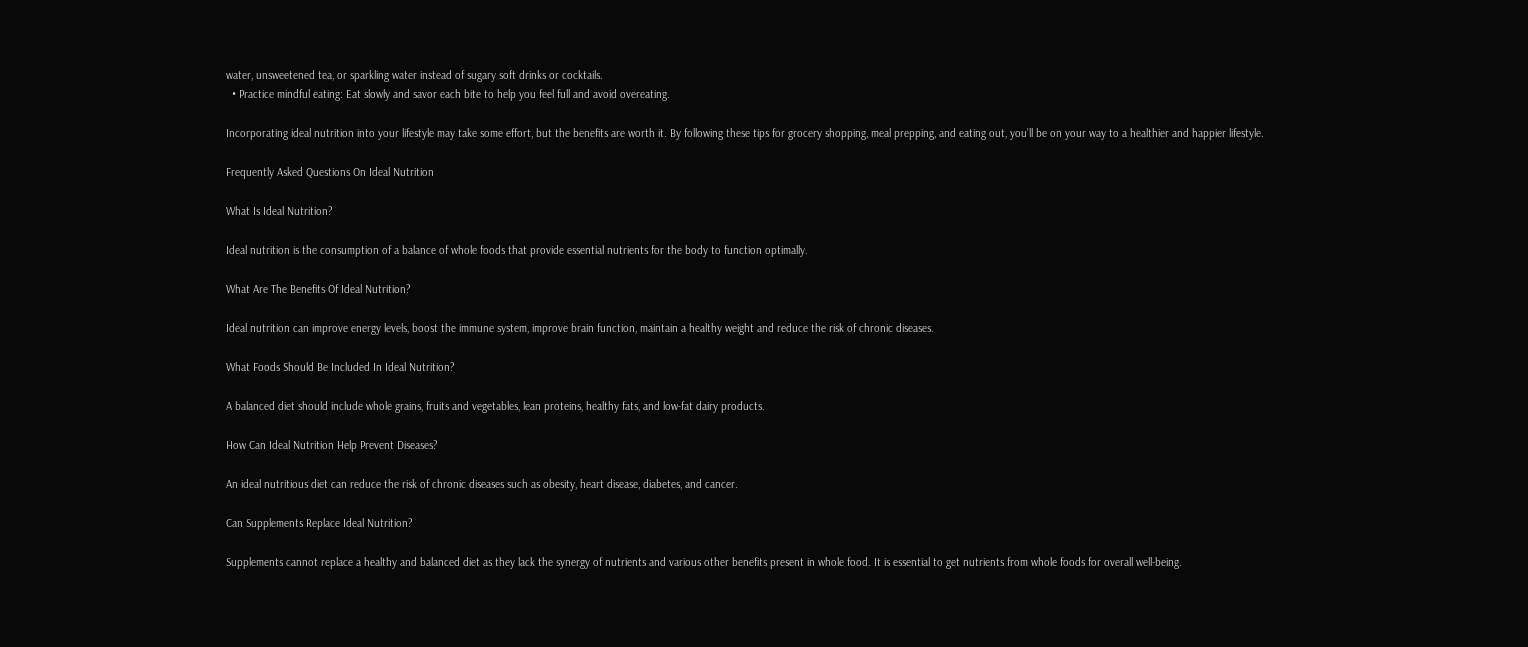water, unsweetened tea, or sparkling water instead of sugary soft drinks or cocktails.
  • Practice mindful eating: Eat slowly and savor each bite to help you feel full and avoid overeating.

Incorporating ideal nutrition into your lifestyle may take some effort, but the benefits are worth it. By following these tips for grocery shopping, meal prepping, and eating out, you’ll be on your way to a healthier and happier lifestyle.

Frequently Asked Questions On Ideal Nutrition

What Is Ideal Nutrition?

Ideal nutrition is the consumption of a balance of whole foods that provide essential nutrients for the body to function optimally.

What Are The Benefits Of Ideal Nutrition?

Ideal nutrition can improve energy levels, boost the immune system, improve brain function, maintain a healthy weight and reduce the risk of chronic diseases.

What Foods Should Be Included In Ideal Nutrition?

A balanced diet should include whole grains, fruits and vegetables, lean proteins, healthy fats, and low-fat dairy products.

How Can Ideal Nutrition Help Prevent Diseases?

An ideal nutritious diet can reduce the risk of chronic diseases such as obesity, heart disease, diabetes, and cancer.

Can Supplements Replace Ideal Nutrition?

Supplements cannot replace a healthy and balanced diet as they lack the synergy of nutrients and various other benefits present in whole food. It is essential to get nutrients from whole foods for overall well-being.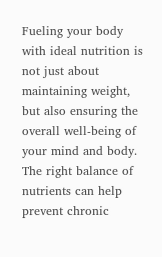Fueling your body with ideal nutrition is not just about maintaining weight, but also ensuring the overall well-being of your mind and body. The right balance of nutrients can help prevent chronic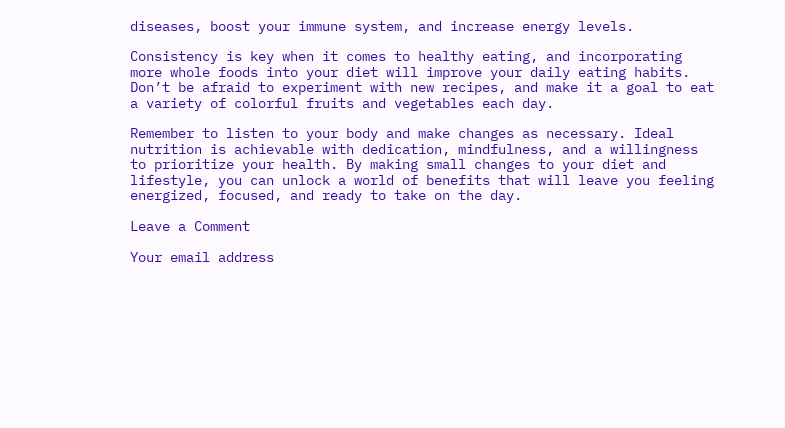diseases, boost your immune system, and increase energy levels.

Consistency is key when it comes to healthy eating, and incorporating more whole foods into your diet will improve your daily eating habits. Don’t be afraid to experiment with new recipes, and make it a goal to eat a variety of colorful fruits and vegetables each day.

Remember to listen to your body and make changes as necessary. Ideal nutrition is achievable with dedication, mindfulness, and a willingness to prioritize your health. By making small changes to your diet and lifestyle, you can unlock a world of benefits that will leave you feeling energized, focused, and ready to take on the day.

Leave a Comment

Your email address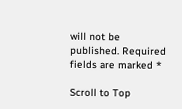will not be published. Required fields are marked *

Scroll to Top